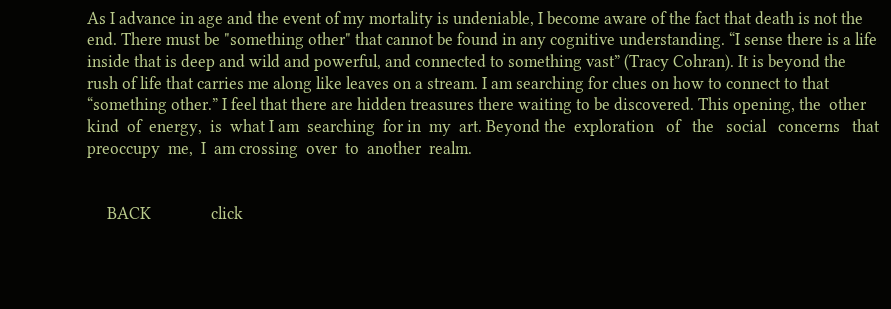As I advance in age and the event of my mortality is undeniable, I become aware of the fact that death is not the end. There must be "something other" that cannot be found in any cognitive understanding. “I sense there is a life inside that is deep and wild and powerful, and connected to something vast” (Tracy Cohran). It is beyond the rush of life that carries me along like leaves on a stream. I am searching for clues on how to connect to that “something other.” I feel that there are hidden treasures there waiting to be discovered. This opening, the  other  kind  of  energy,  is  what I am  searching  for in  my  art. Beyond the  exploration   of   the   social   concerns   that  preoccupy  me,  I  am crossing  over  to  another  realm.


     BACK               click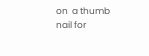on  a thumb nail for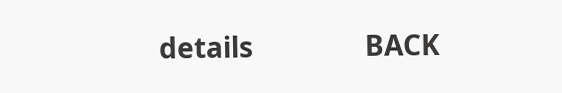details                BACK